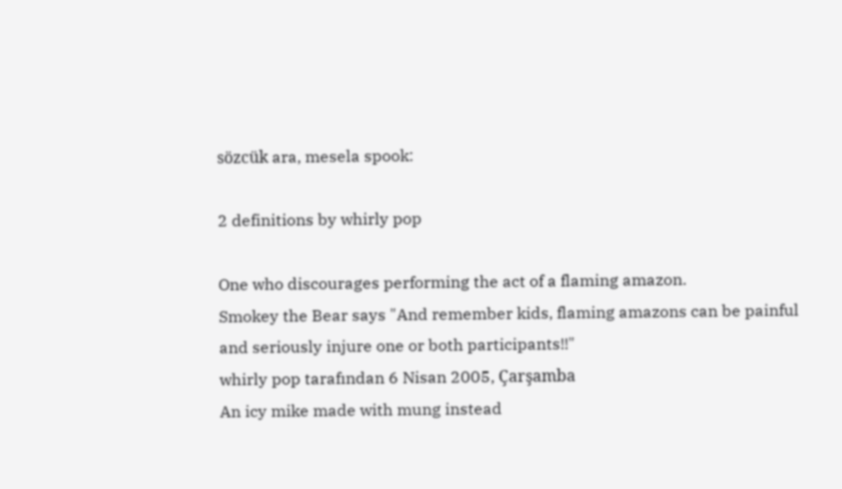sözcük ara, mesela spook:

2 definitions by whirly pop

One who discourages performing the act of a flaming amazon.
Smokey the Bear says "And remember kids, flaming amazons can be painful and seriously injure one or both participants!!"
whirly pop tarafından 6 Nisan 2005, Çarşamba
An icy mike made with mung instead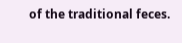of the traditional feces.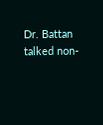Dr. Battan talked non-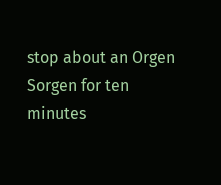stop about an Orgen Sorgen for ten minutes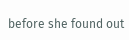before she found out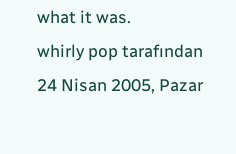what it was.
whirly pop tarafından 24 Nisan 2005, Pazar